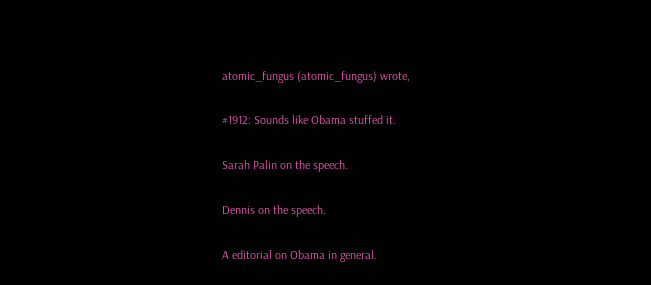atomic_fungus (atomic_fungus) wrote,

#1912: Sounds like Obama stuffed it.

Sarah Palin on the speech.

Dennis on the speech.

A editorial on Obama in general.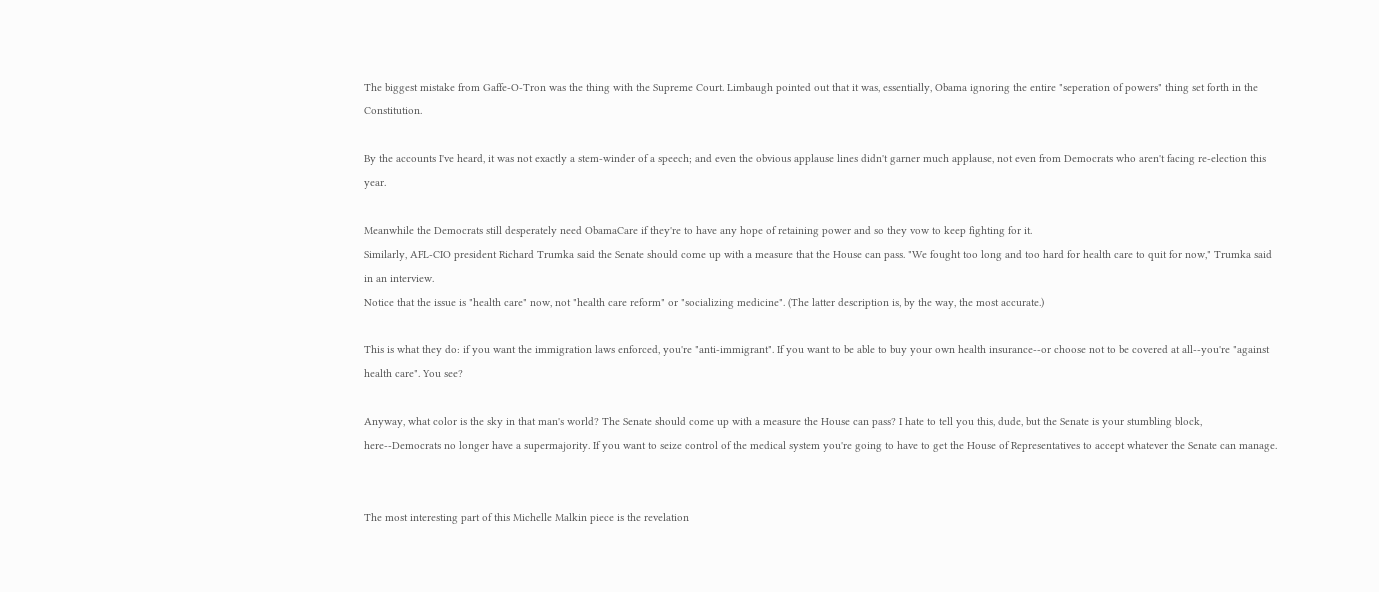The biggest mistake from Gaffe-O-Tron was the thing with the Supreme Court. Limbaugh pointed out that it was, essentially, Obama ignoring the entire "seperation of powers" thing set forth in the Constitution.

By the accounts I've heard, it was not exactly a stem-winder of a speech; and even the obvious applause lines didn't garner much applause, not even from Democrats who aren't facing re-election this year.

Meanwhile the Democrats still desperately need ObamaCare if they're to have any hope of retaining power and so they vow to keep fighting for it.
Similarly, AFL-CIO president Richard Trumka said the Senate should come up with a measure that the House can pass. "We fought too long and too hard for health care to quit for now," Trumka said in an interview.
Notice that the issue is "health care" now, not "health care reform" or "socializing medicine". (The latter description is, by the way, the most accurate.)

This is what they do: if you want the immigration laws enforced, you're "anti-immigrant". If you want to be able to buy your own health insurance--or choose not to be covered at all--you're "against health care". You see?

Anyway, what color is the sky in that man's world? The Senate should come up with a measure the House can pass? I hate to tell you this, dude, but the Senate is your stumbling block, here--Democrats no longer have a supermajority. If you want to seize control of the medical system you're going to have to get the House of Representatives to accept whatever the Senate can manage.


The most interesting part of this Michelle Malkin piece is the revelation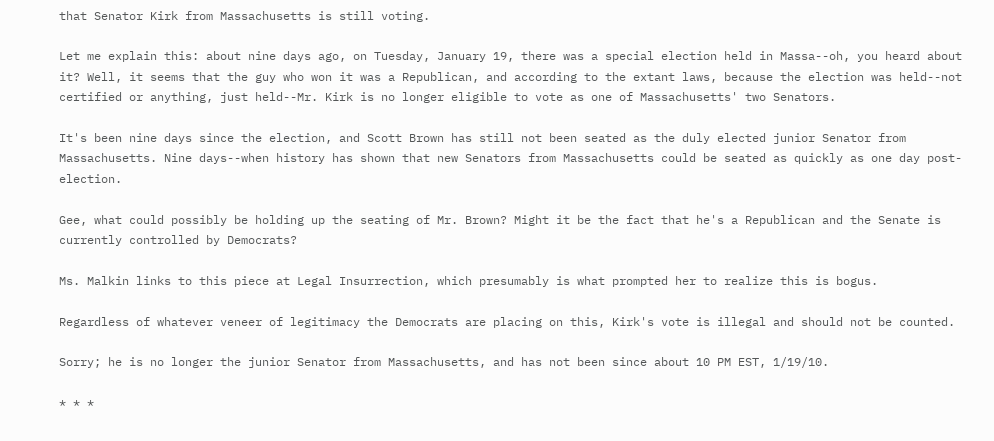that Senator Kirk from Massachusetts is still voting.

Let me explain this: about nine days ago, on Tuesday, January 19, there was a special election held in Massa--oh, you heard about it? Well, it seems that the guy who won it was a Republican, and according to the extant laws, because the election was held--not certified or anything, just held--Mr. Kirk is no longer eligible to vote as one of Massachusetts' two Senators.

It's been nine days since the election, and Scott Brown has still not been seated as the duly elected junior Senator from Massachusetts. Nine days--when history has shown that new Senators from Massachusetts could be seated as quickly as one day post-election.

Gee, what could possibly be holding up the seating of Mr. Brown? Might it be the fact that he's a Republican and the Senate is currently controlled by Democrats?

Ms. Malkin links to this piece at Legal Insurrection, which presumably is what prompted her to realize this is bogus.

Regardless of whatever veneer of legitimacy the Democrats are placing on this, Kirk's vote is illegal and should not be counted.

Sorry; he is no longer the junior Senator from Massachusetts, and has not been since about 10 PM EST, 1/19/10.

* * *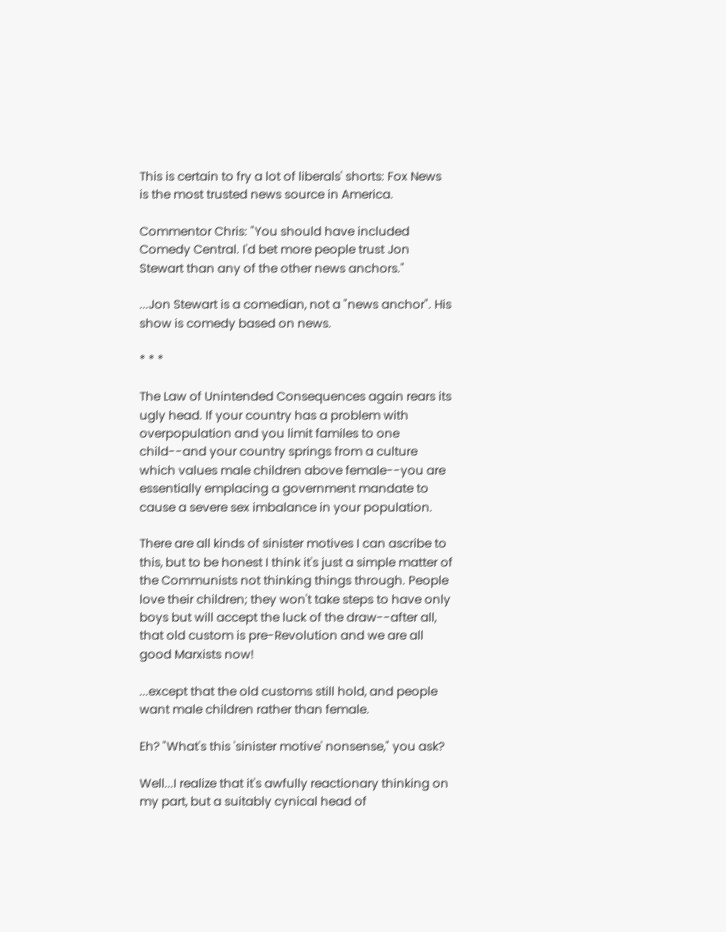This is certain to fry a lot of liberals' shorts: Fox News is the most trusted news source in America.

Commentor Chris: "You should have included Comedy Central. I'd bet more people trust Jon Stewart than any of the other news anchors."

...Jon Stewart is a comedian, not a "news anchor". His show is comedy based on news.

* * *

The Law of Unintended Consequences again rears its ugly head. If your country has a problem with overpopulation and you limit familes to one child--and your country springs from a culture which values male children above female--you are essentially emplacing a government mandate to cause a severe sex imbalance in your population.

There are all kinds of sinister motives I can ascribe to this, but to be honest I think it's just a simple matter of the Communists not thinking things through. People love their children; they won't take steps to have only boys but will accept the luck of the draw--after all, that old custom is pre-Revolution and we are all good Marxists now!

...except that the old customs still hold, and people want male children rather than female.

Eh? "What's this 'sinister motive' nonsense," you ask?

Well...I realize that it's awfully reactionary thinking on my part, but a suitably cynical head of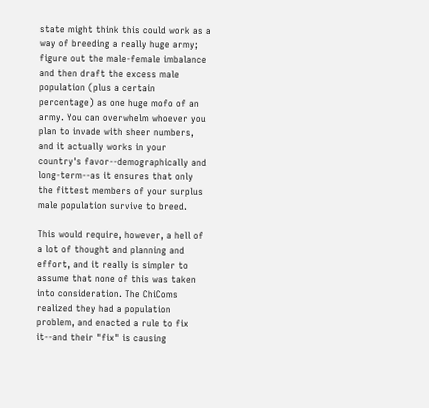state might think this could work as a way of breeding a really huge army; figure out the male-female imbalance and then draft the excess male population (plus a certain percentage) as one huge mofo of an army. You can overwhelm whoever you plan to invade with sheer numbers, and it actually works in your country's favor--demographically and long-term--as it ensures that only the fittest members of your surplus male population survive to breed.

This would require, however, a hell of a lot of thought and planning and effort, and it really is simpler to assume that none of this was taken into consideration. The ChiComs realized they had a population problem, and enacted a rule to fix it--and their "fix" is causing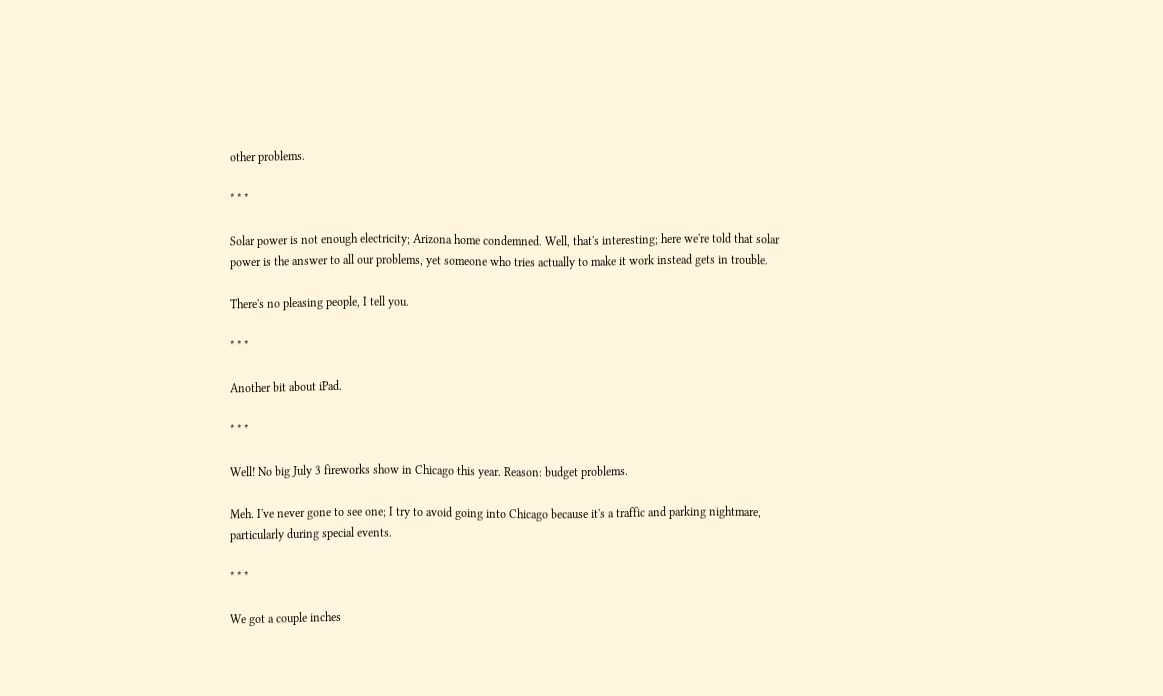other problems.

* * *

Solar power is not enough electricity; Arizona home condemned. Well, that's interesting; here we're told that solar power is the answer to all our problems, yet someone who tries actually to make it work instead gets in trouble.

There's no pleasing people, I tell you.

* * *

Another bit about iPad.

* * *

Well! No big July 3 fireworks show in Chicago this year. Reason: budget problems.

Meh. I've never gone to see one; I try to avoid going into Chicago because it's a traffic and parking nightmare, particularly during special events.

* * *

We got a couple inches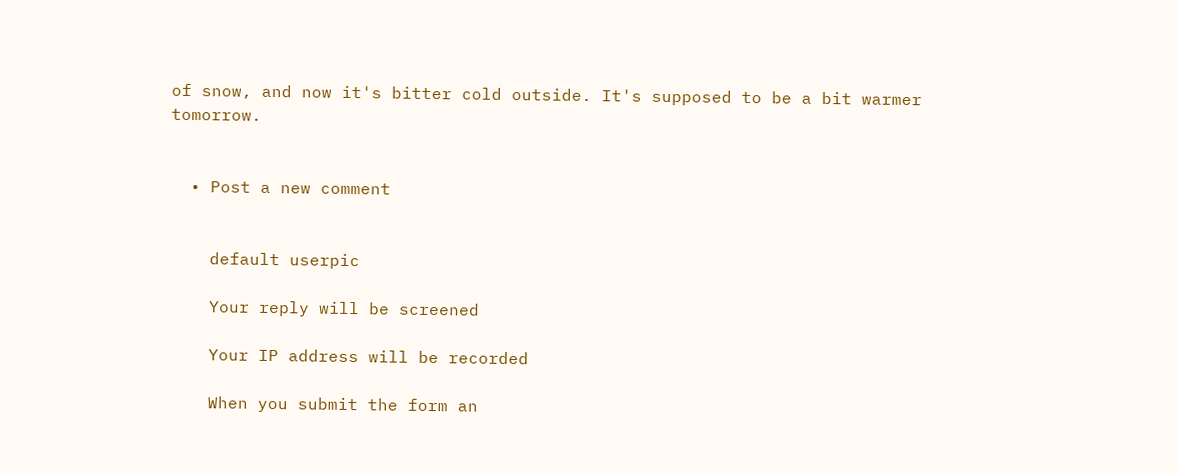of snow, and now it's bitter cold outside. It's supposed to be a bit warmer tomorrow.


  • Post a new comment


    default userpic

    Your reply will be screened

    Your IP address will be recorded

    When you submit the form an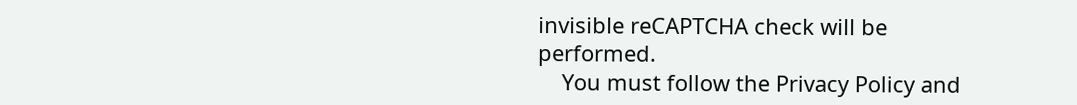invisible reCAPTCHA check will be performed.
    You must follow the Privacy Policy and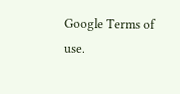Google Terms of use.